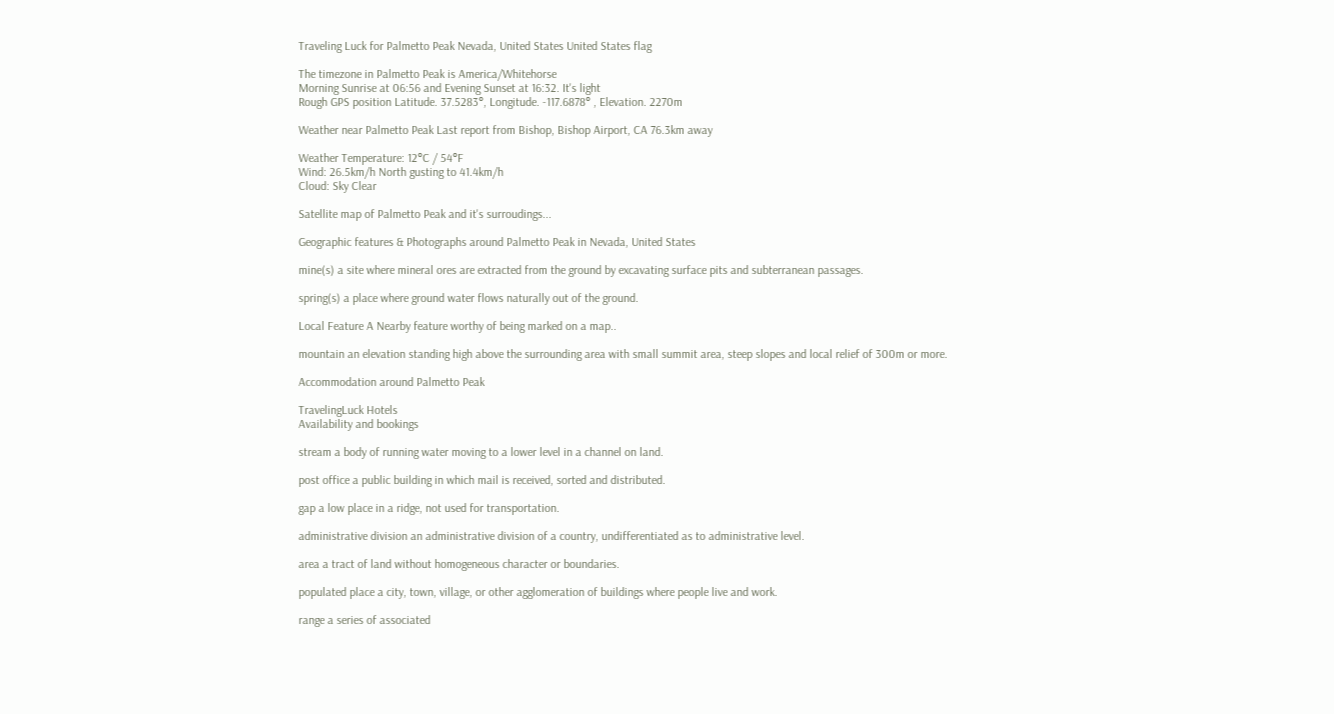Traveling Luck for Palmetto Peak Nevada, United States United States flag

The timezone in Palmetto Peak is America/Whitehorse
Morning Sunrise at 06:56 and Evening Sunset at 16:32. It's light
Rough GPS position Latitude. 37.5283°, Longitude. -117.6878° , Elevation. 2270m

Weather near Palmetto Peak Last report from Bishop, Bishop Airport, CA 76.3km away

Weather Temperature: 12°C / 54°F
Wind: 26.5km/h North gusting to 41.4km/h
Cloud: Sky Clear

Satellite map of Palmetto Peak and it's surroudings...

Geographic features & Photographs around Palmetto Peak in Nevada, United States

mine(s) a site where mineral ores are extracted from the ground by excavating surface pits and subterranean passages.

spring(s) a place where ground water flows naturally out of the ground.

Local Feature A Nearby feature worthy of being marked on a map..

mountain an elevation standing high above the surrounding area with small summit area, steep slopes and local relief of 300m or more.

Accommodation around Palmetto Peak

TravelingLuck Hotels
Availability and bookings

stream a body of running water moving to a lower level in a channel on land.

post office a public building in which mail is received, sorted and distributed.

gap a low place in a ridge, not used for transportation.

administrative division an administrative division of a country, undifferentiated as to administrative level.

area a tract of land without homogeneous character or boundaries.

populated place a city, town, village, or other agglomeration of buildings where people live and work.

range a series of associated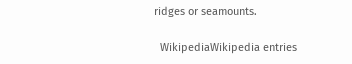ridges or seamounts.

  WikipediaWikipedia entries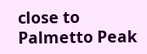close to Palmetto Peak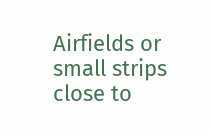Airfields or small strips close to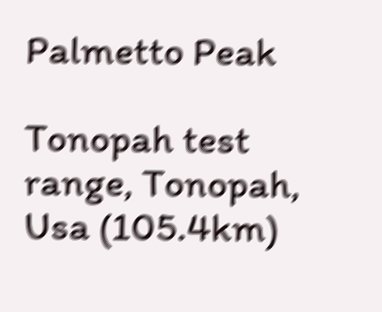Palmetto Peak

Tonopah test range, Tonopah, Usa (105.4km)